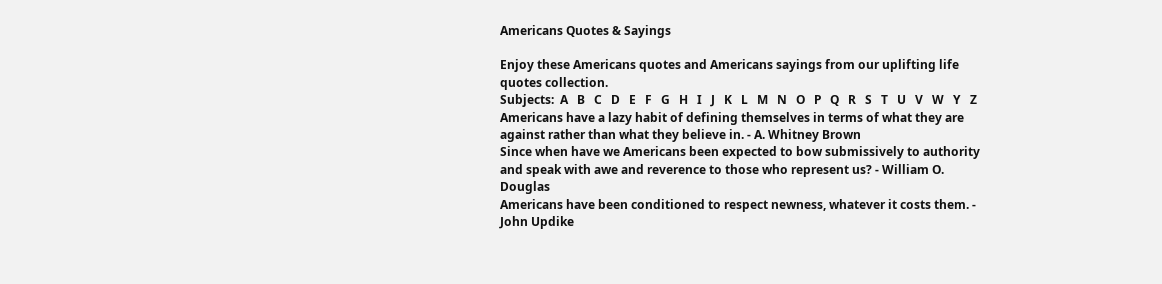Americans Quotes & Sayings

Enjoy these Americans quotes and Americans sayings from our uplifting life quotes collection.
Subjects:  A   B   C   D   E   F   G   H   I   J   K   L   M   N   O   P   Q   R   S   T   U   V   W   Y   Z
Americans have a lazy habit of defining themselves in terms of what they are against rather than what they believe in. - A. Whitney Brown
Since when have we Americans been expected to bow submissively to authority and speak with awe and reverence to those who represent us? - William O. Douglas
Americans have been conditioned to respect newness, whatever it costs them. - John Updike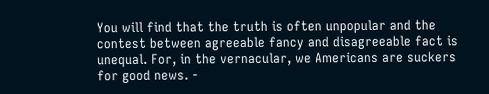You will find that the truth is often unpopular and the contest between agreeable fancy and disagreeable fact is unequal. For, in the vernacular, we Americans are suckers for good news. -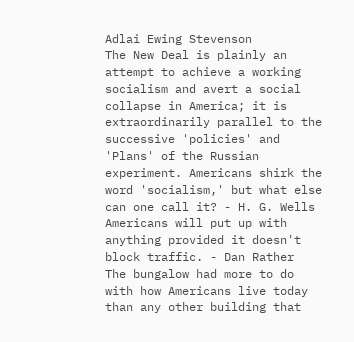Adlai Ewing Stevenson
The New Deal is plainly an attempt to achieve a working socialism and avert a social collapse in America; it is extraordinarily parallel to the successive 'policies' and 'Plans' of the Russian experiment. Americans shirk the word 'socialism,' but what else can one call it? - H. G. Wells
Americans will put up with anything provided it doesn't block traffic. - Dan Rather
The bungalow had more to do with how Americans live today than any other building that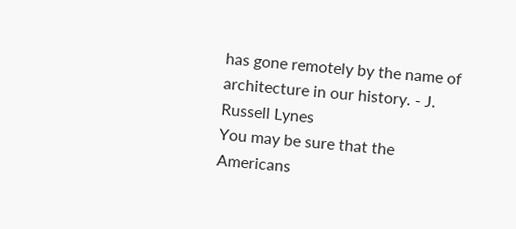has gone remotely by the name of architecture in our history. - J. Russell Lynes
You may be sure that the Americans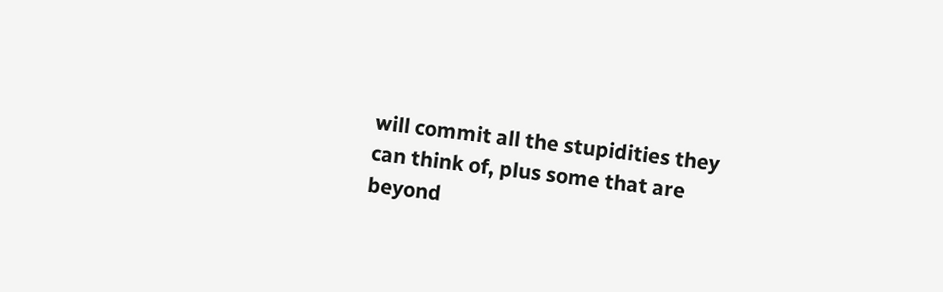will commit all the stupidities they can think of, plus some that are beyond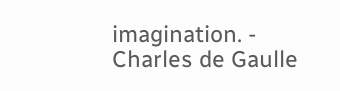imagination. - Charles de Gaulle